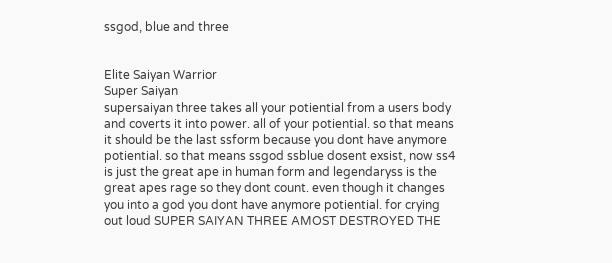ssgod, blue and three


Elite Saiyan Warrior
Super Saiyan
supersaiyan three takes all your potiential from a users body and coverts it into power. all of your potiential. so that means it should be the last ssform because you dont have anymore potiential. so that means ssgod ssblue dosent exsist, now ss4 is just the great ape in human form and legendaryss is the great apes rage so they dont count. even though it changes you into a god you dont have anymore potiential. for crying out loud SUPER SAIYAN THREE AMOST DESTROYED THE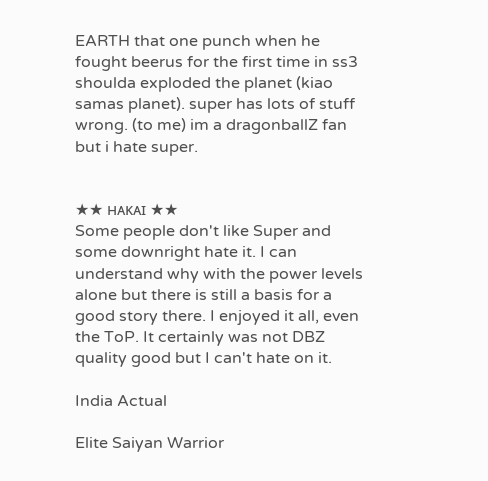EARTH that one punch when he fought beerus for the first time in ss3 shoulda exploded the planet (kiao samas planet). super has lots of stuff wrong. (to me) im a dragonballZ fan but i hate super.


★★ ʜᴀᴋᴀɪ ★★
Some people don't like Super and some downright hate it. I can understand why with the power levels alone but there is still a basis for a good story there. I enjoyed it all, even the ToP. It certainly was not DBZ quality good but I can't hate on it.

India Actual

Elite Saiyan Warrior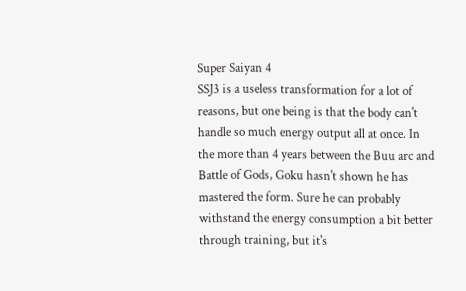Super Saiyan 4
SSJ3 is a useless transformation for a lot of reasons, but one being is that the body can't handle so much energy output all at once. In the more than 4 years between the Buu arc and Battle of Gods, Goku hasn't shown he has mastered the form. Sure he can probably withstand the energy consumption a bit better through training, but it's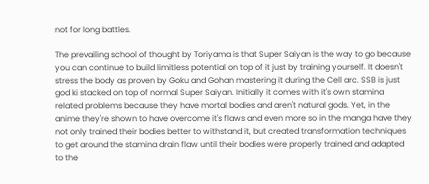not for long battles.

The prevailing school of thought by Toriyama is that Super Saiyan is the way to go because you can continue to build limitless potential on top of it just by training yourself. It doesn't stress the body as proven by Goku and Gohan mastering it during the Cell arc. SSB is just god ki stacked on top of normal Super Saiyan. Initially it comes with it's own stamina related problems because they have mortal bodies and aren't natural gods. Yet, in the anime they're shown to have overcome it's flaws and even more so in the manga have they not only trained their bodies better to withstand it, but created transformation techniques to get around the stamina drain flaw until their bodies were properly trained and adapted to the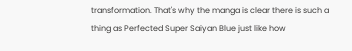transformation. That's why the manga is clear there is such a thing as Perfected Super Saiyan Blue just like how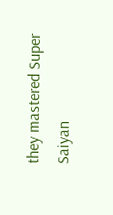they mastered Super Saiyan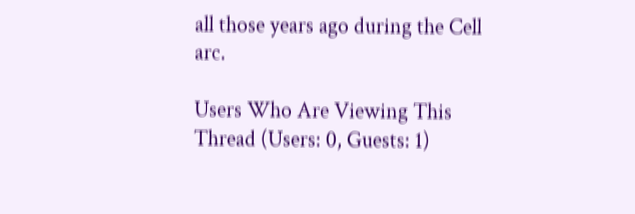all those years ago during the Cell arc.

Users Who Are Viewing This Thread (Users: 0, Guests: 1)